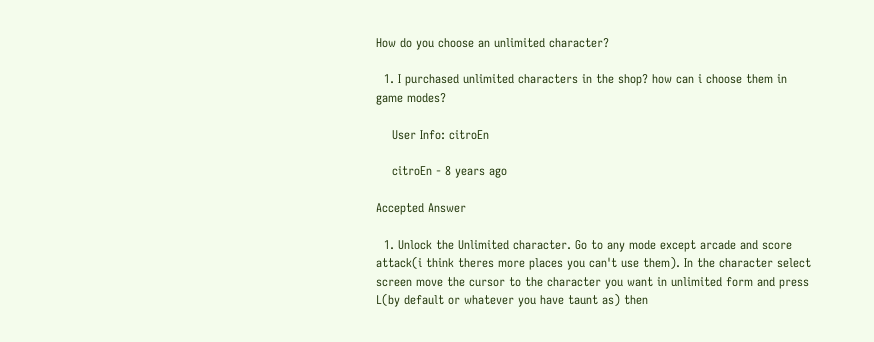How do you choose an unlimited character?

  1. I purchased unlimited characters in the shop? how can i choose them in game modes?

    User Info: citroEn

    citroEn - 8 years ago

Accepted Answer

  1. Unlock the Unlimited character. Go to any mode except arcade and score attack(i think theres more places you can't use them). In the character select screen move the cursor to the character you want in unlimited form and press L(by default or whatever you have taunt as) then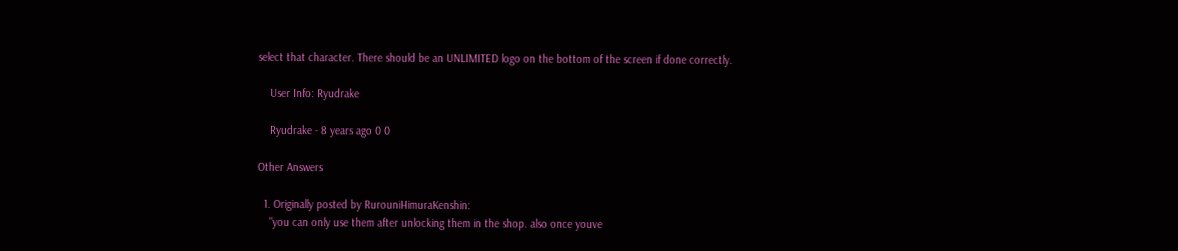select that character. There should be an UNLIMITED logo on the bottom of the screen if done correctly.

    User Info: Ryudrake

    Ryudrake - 8 years ago 0 0

Other Answers

  1. Originally posted by RurouniHimuraKenshin:
    "you can only use them after unlocking them in the shop. also once youve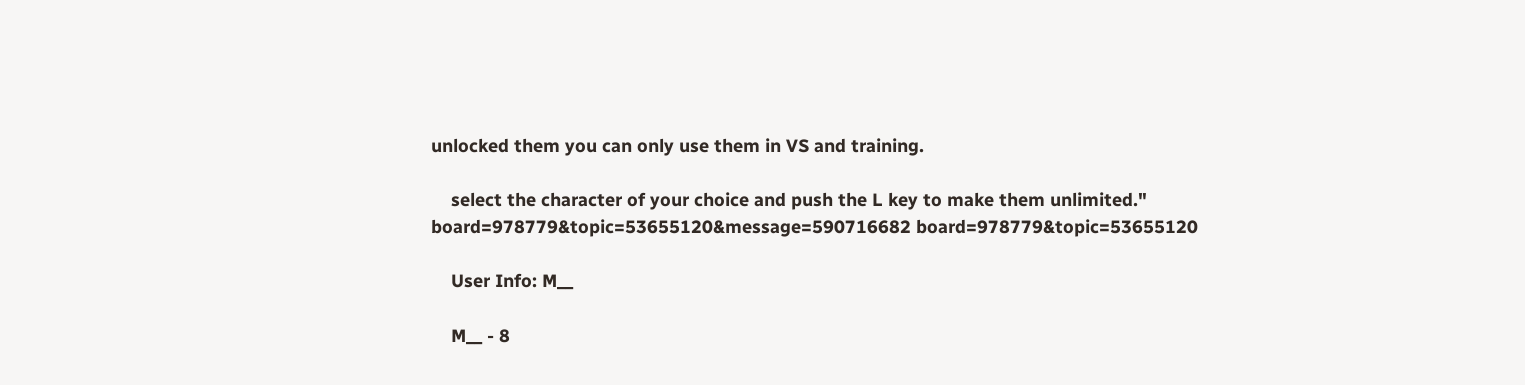unlocked them you can only use them in VS and training.

    select the character of your choice and push the L key to make them unlimited." board=978779&topic=53655120&message=590716682 board=978779&topic=53655120

    User Info: M__

    M__ - 8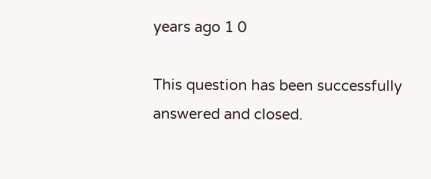years ago 1 0

This question has been successfully answered and closed.